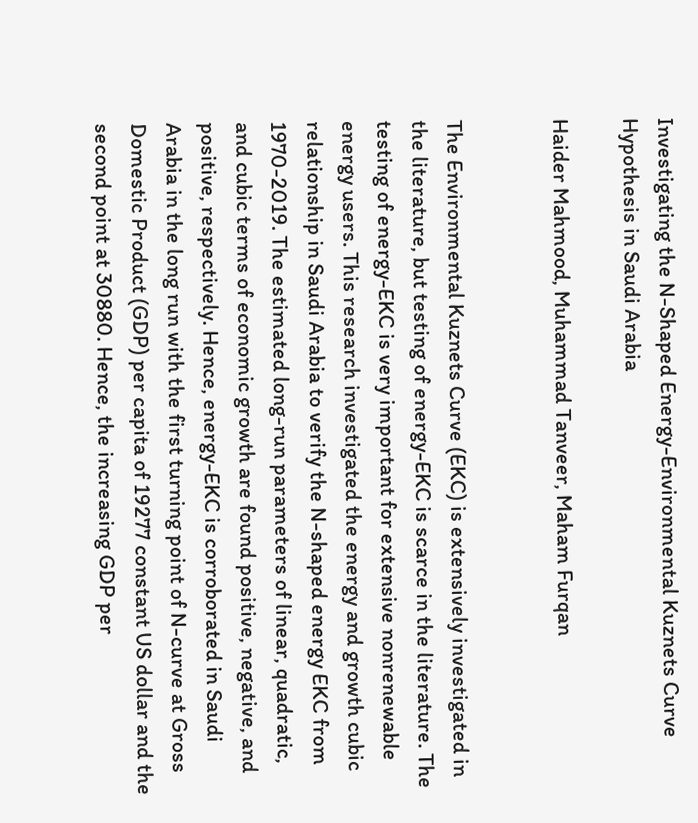Investigating the N-Shaped Energy-Environmental Kuznets Curve Hypothesis in Saudi Arabia

Haider Mahmood, Muhammad Tanveer, Maham Furqan


The Environmental Kuznets Curve (EKC) is extensively investigated in the literature, but testing of energy-EKC is scarce in the literature. The testing of energy-EKC is very important for extensive nonrenewable energy users. This research investigated the energy and growth cubic relationship in Saudi Arabia to verify the N-shaped energy EKC from 1970-2019. The estimated long-run parameters of linear, quadratic, and cubic terms of economic growth are found positive, negative, and positive, respectively. Hence, energy-EKC is corroborated in Saudi Arabia in the long run with the first turning point of N-curve at Gross Domestic Product (GDP) per capita of 19277 constant US dollar and the second point at 30880. Hence, the increasing GDP per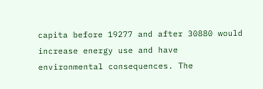capita before 19277 and after 30880 would increase energy use and have environmental consequences. The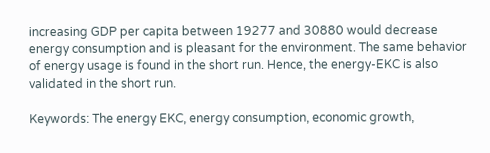increasing GDP per capita between 19277 and 30880 would decrease energy consumption and is pleasant for the environment. The same behavior of energy usage is found in the short run. Hence, the energy-EKC is also validated in the short run.

Keywords: The energy EKC, energy consumption, economic growth,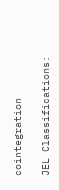cointegration

JEL Classifications: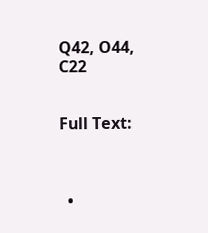Q42, O44, C22


Full Text:



  •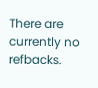There are currently no refbacks.